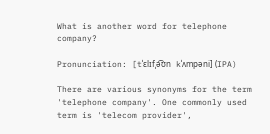What is another word for telephone company?

Pronunciation: [tˈɛlɪfˌə͡ʊn kˈʌmpəni] (IPA)

There are various synonyms for the term 'telephone company'. One commonly used term is 'telecom provider',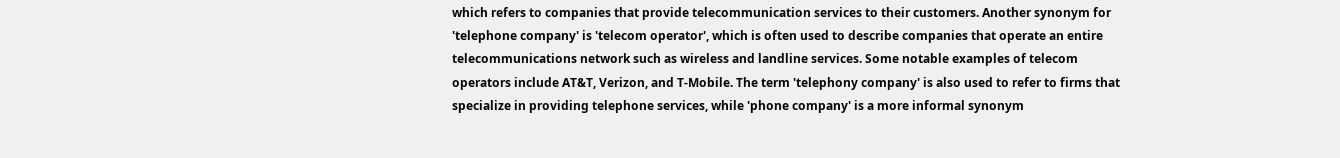which refers to companies that provide telecommunication services to their customers. Another synonym for 'telephone company' is 'telecom operator', which is often used to describe companies that operate an entire telecommunications network such as wireless and landline services. Some notable examples of telecom operators include AT&T, Verizon, and T-Mobile. The term 'telephony company' is also used to refer to firms that specialize in providing telephone services, while 'phone company' is a more informal synonym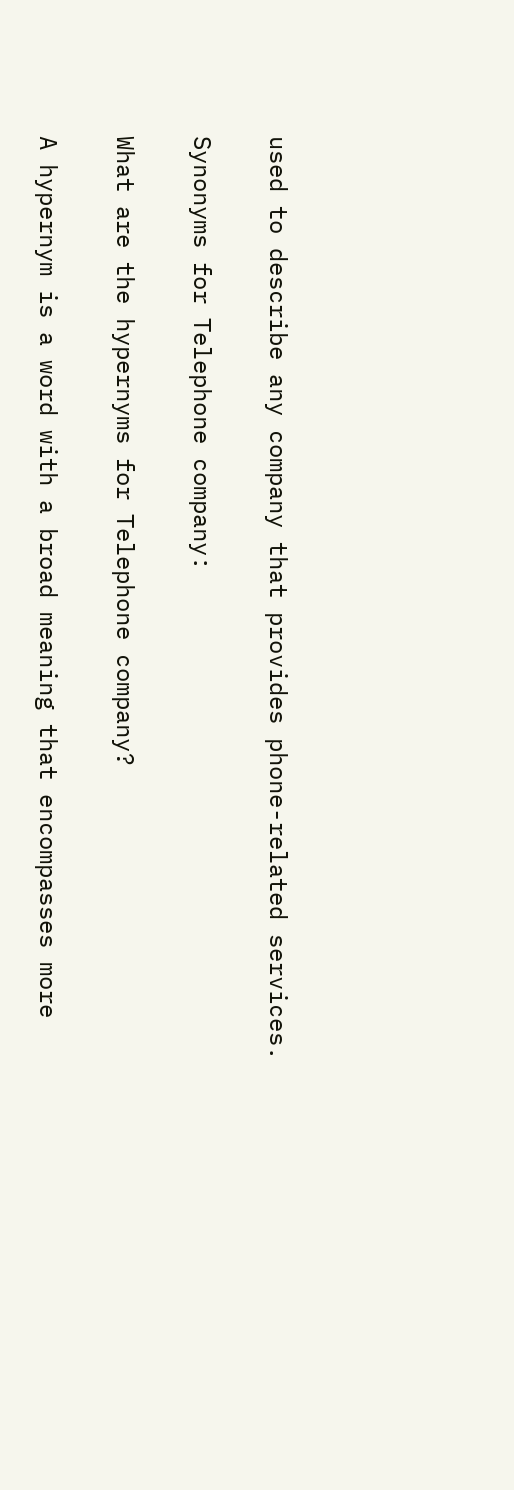used to describe any company that provides phone-related services.

Synonyms for Telephone company:

What are the hypernyms for Telephone company?

A hypernym is a word with a broad meaning that encompasses more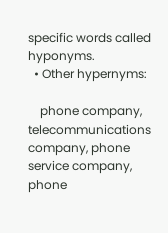specific words called hyponyms.
  • Other hypernyms:

    phone company, telecommunications company, phone service company, phone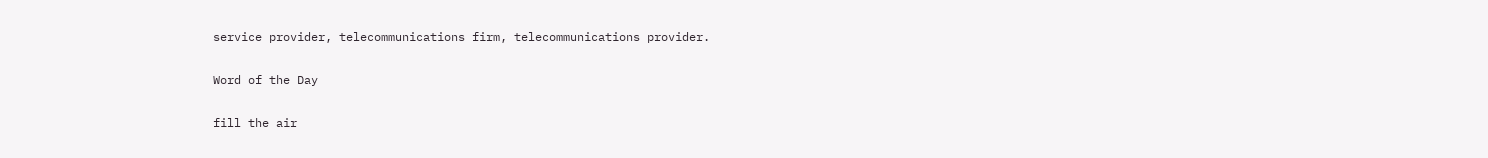service provider, telecommunications firm, telecommunications provider.

Word of the Day

fill the air